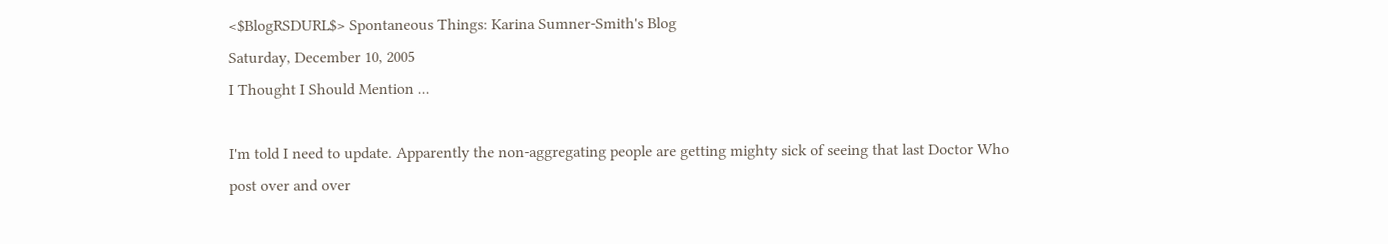<$BlogRSDURL$> Spontaneous Things: Karina Sumner-Smith's Blog
Saturday, December 10, 2005
I Thought I Should Mention ...

I'm told I need to update. Apparently the non-aggregating people are getting mighty sick of seeing that last Doctor Who post over and over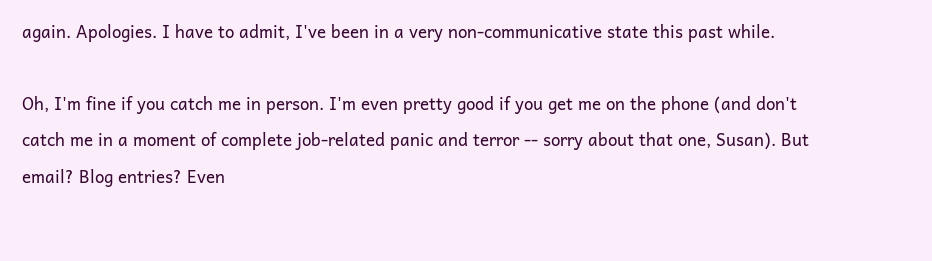again. Apologies. I have to admit, I've been in a very non-communicative state this past while.

Oh, I'm fine if you catch me in person. I'm even pretty good if you get me on the phone (and don't catch me in a moment of complete job-related panic and terror -- sorry about that one, Susan). But email? Blog entries? Even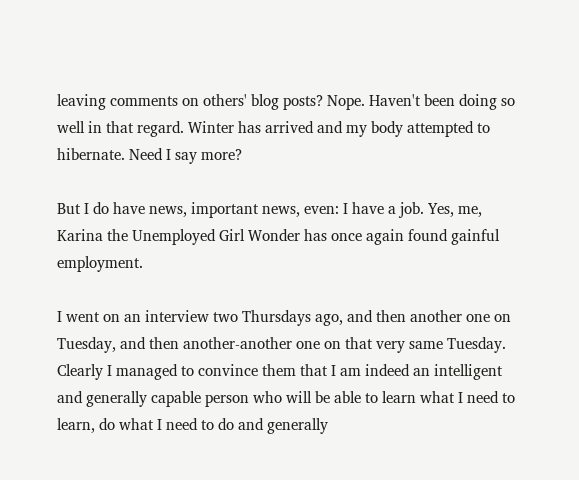leaving comments on others' blog posts? Nope. Haven't been doing so well in that regard. Winter has arrived and my body attempted to hibernate. Need I say more?

But I do have news, important news, even: I have a job. Yes, me, Karina the Unemployed Girl Wonder has once again found gainful employment.

I went on an interview two Thursdays ago, and then another one on Tuesday, and then another-another one on that very same Tuesday. Clearly I managed to convince them that I am indeed an intelligent and generally capable person who will be able to learn what I need to learn, do what I need to do and generally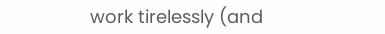work tirelessly (and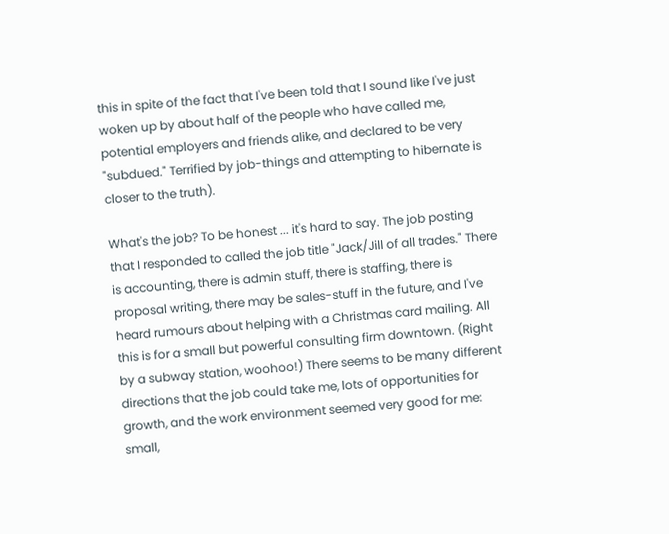this in spite of the fact that I've been told that I sound like I've just woken up by about half of the people who have called me, potential employers and friends alike, and declared to be very "subdued." Terrified by job-things and attempting to hibernate is closer to the truth).

What's the job? To be honest ... it's hard to say. The job posting that I responded to called the job title "Jack/Jill of all trades." There is accounting, there is admin stuff, there is staffing, there is proposal writing, there may be sales-stuff in the future, and I've heard rumours about helping with a Christmas card mailing. All this is for a small but powerful consulting firm downtown. (Right by a subway station, woohoo!) There seems to be many different directions that the job could take me, lots of opportunities for growth, and the work environment seemed very good for me: small,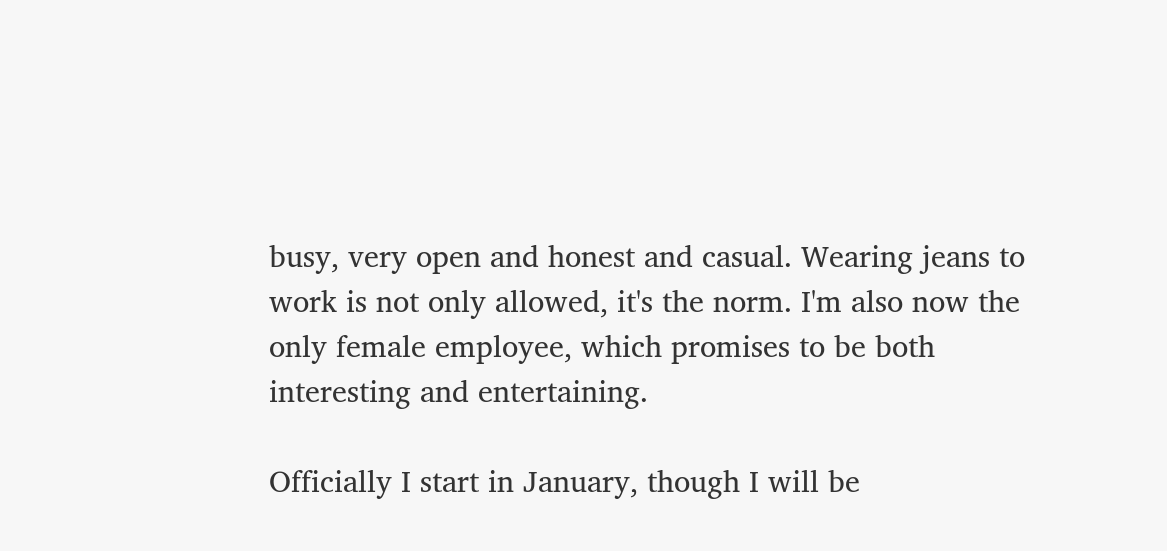busy, very open and honest and casual. Wearing jeans to work is not only allowed, it's the norm. I'm also now the only female employee, which promises to be both interesting and entertaining.

Officially I start in January, though I will be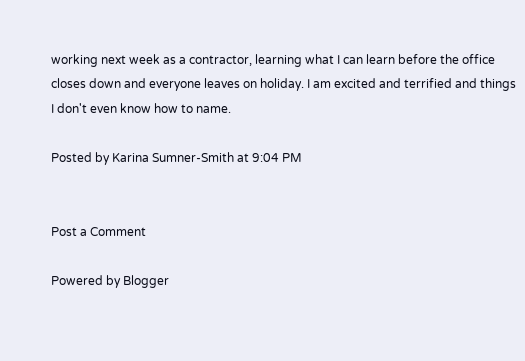working next week as a contractor, learning what I can learn before the office closes down and everyone leaves on holiday. I am excited and terrified and things I don't even know how to name.

Posted by Karina Sumner-Smith at 9:04 PM


Post a Comment

Powered by Blogger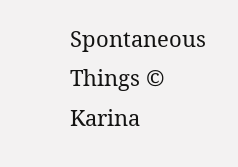Spontaneous Things © Karina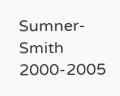Sumner-Smith 2000-2005